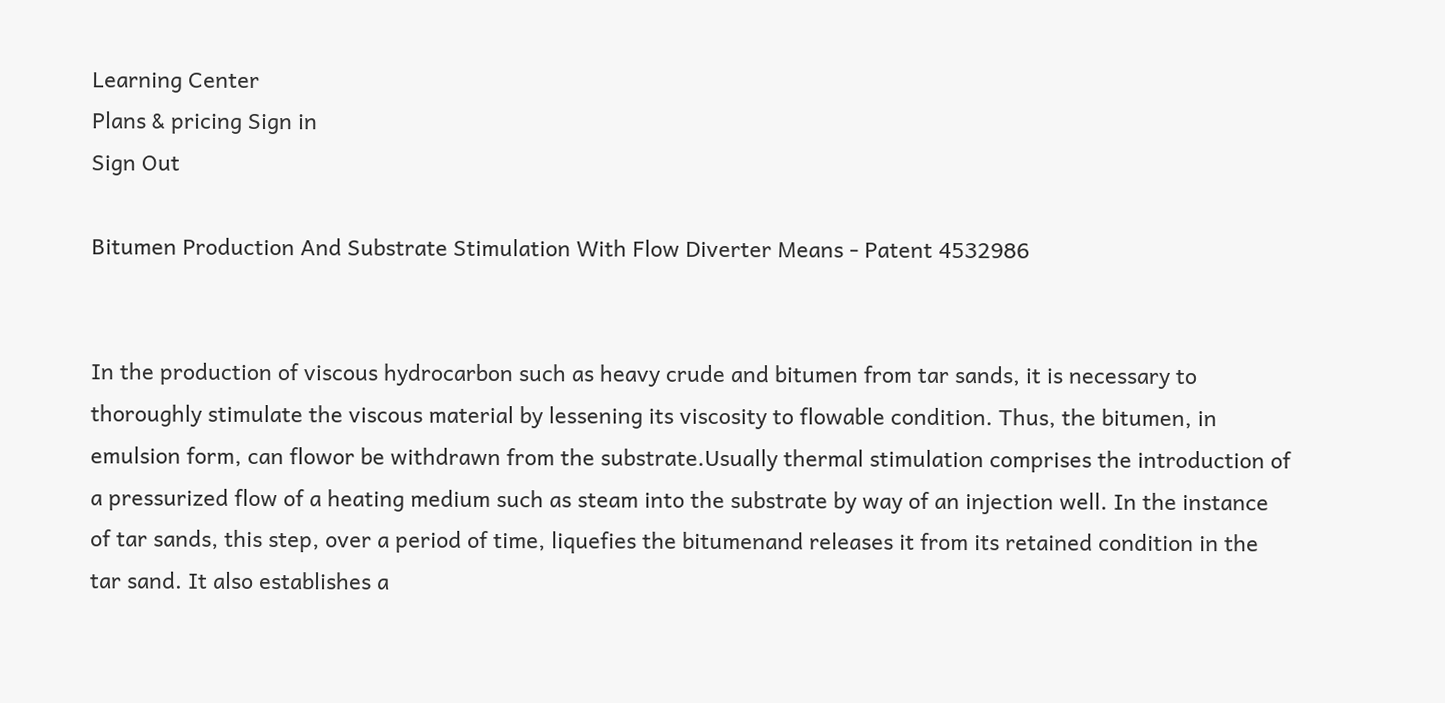Learning Center
Plans & pricing Sign in
Sign Out

Bitumen Production And Substrate Stimulation With Flow Diverter Means - Patent 4532986


In the production of viscous hydrocarbon such as heavy crude and bitumen from tar sands, it is necessary to thoroughly stimulate the viscous material by lessening its viscosity to flowable condition. Thus, the bitumen, in emulsion form, can flowor be withdrawn from the substrate.Usually thermal stimulation comprises the introduction of a pressurized flow of a heating medium such as steam into the substrate by way of an injection well. In the instance of tar sands, this step, over a period of time, liquefies the bitumenand releases it from its retained condition in the tar sand. It also establishes a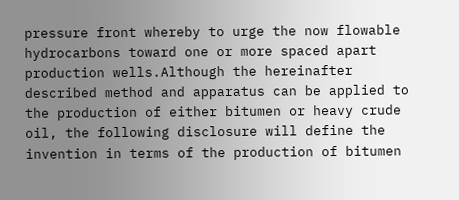pressure front whereby to urge the now flowable hydrocarbons toward one or more spaced apart production wells.Although the hereinafter described method and apparatus can be applied to the production of either bitumen or heavy crude oil, the following disclosure will define the invention in terms of the production of bitumen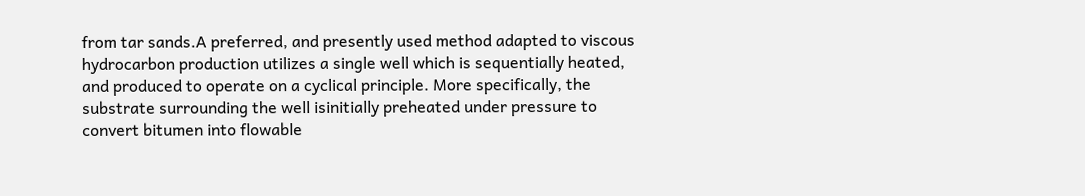from tar sands.A preferred, and presently used method adapted to viscous hydrocarbon production utilizes a single well which is sequentially heated, and produced to operate on a cyclical principle. More specifically, the substrate surrounding the well isinitially preheated under pressure to convert bitumen into flowable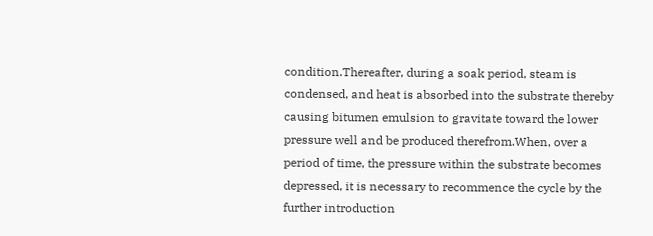condition.Thereafter, during a soak period, steam is condensed, and heat is absorbed into the substrate thereby causing bitumen emulsion to gravitate toward the lower pressure well and be produced therefrom.When, over a period of time, the pressure within the substrate becomes depressed, it is necessary to recommence the cycle by the further introduction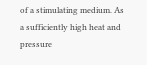of a stimulating medium. As a sufficiently high heat and pressure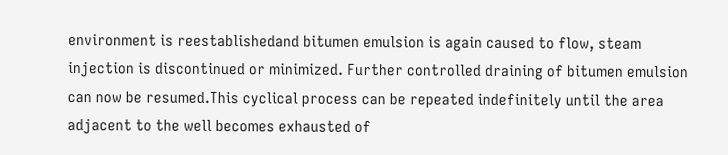environment is reestablishedand bitumen emulsion is again caused to flow, steam injection is discontinued or minimized. Further controlled draining of bitumen emulsion can now be resumed.This cyclical process can be repeated indefinitely until the area adjacent to the well becomes exhausted of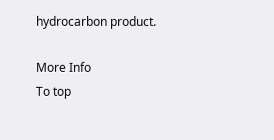hydrocarbon product.

More Info
To top